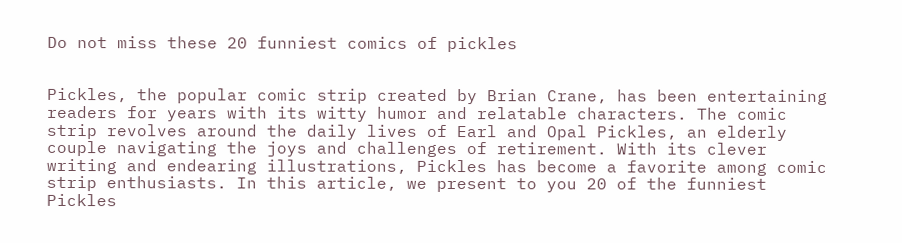Do not miss these 20 funniest comics of pickles


Pickles, the popular comic strip created by Brian Crane, has been entertaining readers for years with its witty humor and relatable characters. The comic strip revolves around the daily lives of Earl and Opal Pickles, an elderly couple navigating the joys and challenges of retirement. With its clever writing and endearing illustrations, Pickles has become a favorite among comic strip enthusiasts. In this article, we present to you 20 of the funniest Pickles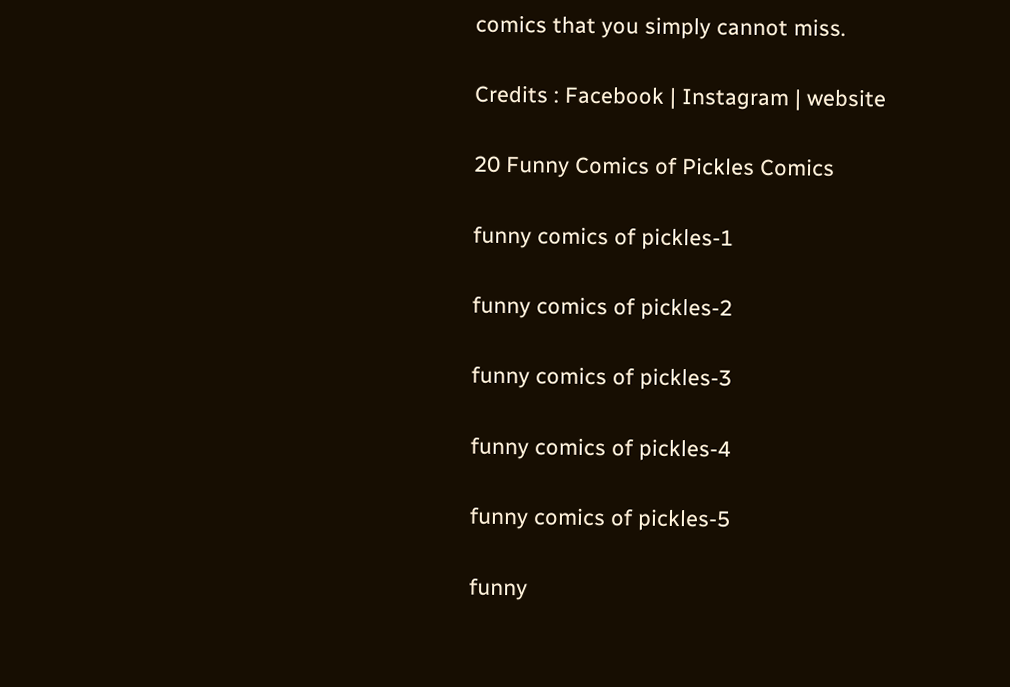comics that you simply cannot miss.

Credits : Facebook | Instagram | website

20 Funny Comics of Pickles Comics

funny comics of pickles-1

funny comics of pickles-2

funny comics of pickles-3

funny comics of pickles-4

funny comics of pickles-5

funny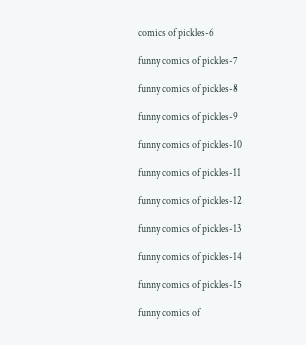comics of pickles-6

funny comics of pickles-7

funny comics of pickles-8

funny comics of pickles-9

funny comics of pickles-10

funny comics of pickles-11

funny comics of pickles-12

funny comics of pickles-13

funny comics of pickles-14

funny comics of pickles-15

funny comics of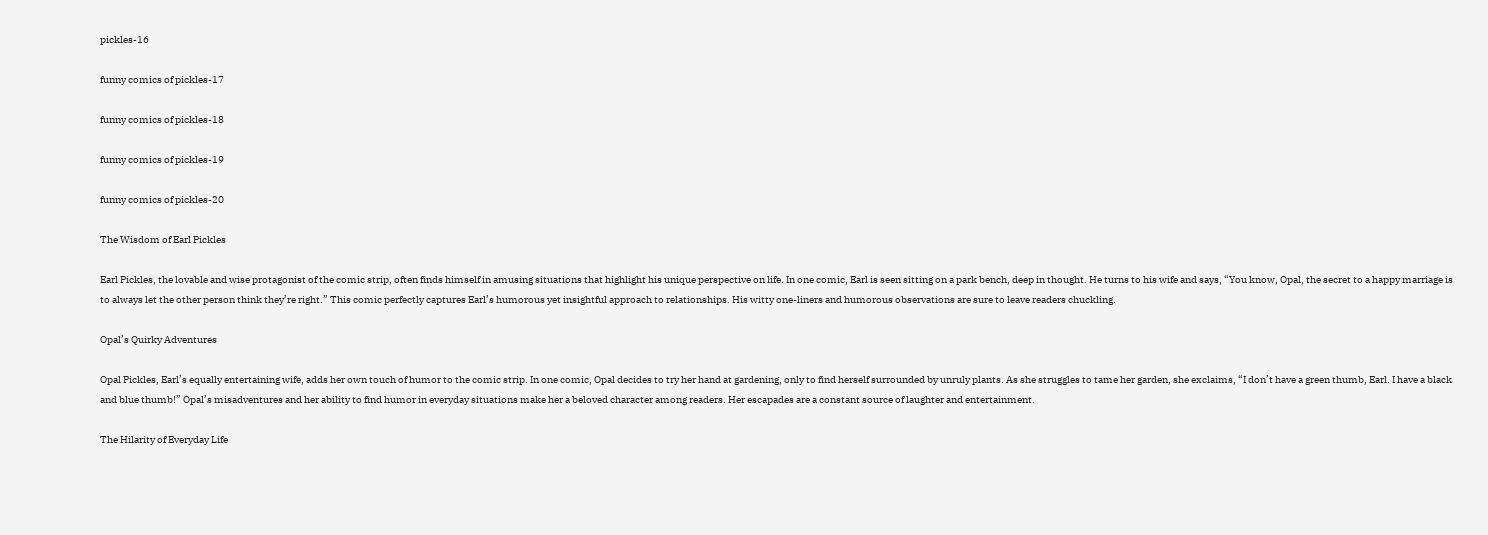pickles-16

funny comics of pickles-17

funny comics of pickles-18

funny comics of pickles-19

funny comics of pickles-20

The Wisdom of Earl Pickles

Earl Pickles, the lovable and wise protagonist of the comic strip, often finds himself in amusing situations that highlight his unique perspective on life. In one comic, Earl is seen sitting on a park bench, deep in thought. He turns to his wife and says, “You know, Opal, the secret to a happy marriage is to always let the other person think they’re right.” This comic perfectly captures Earl’s humorous yet insightful approach to relationships. His witty one-liners and humorous observations are sure to leave readers chuckling.

Opal’s Quirky Adventures

Opal Pickles, Earl’s equally entertaining wife, adds her own touch of humor to the comic strip. In one comic, Opal decides to try her hand at gardening, only to find herself surrounded by unruly plants. As she struggles to tame her garden, she exclaims, “I don’t have a green thumb, Earl. I have a black and blue thumb!” Opal’s misadventures and her ability to find humor in everyday situations make her a beloved character among readers. Her escapades are a constant source of laughter and entertainment.

The Hilarity of Everyday Life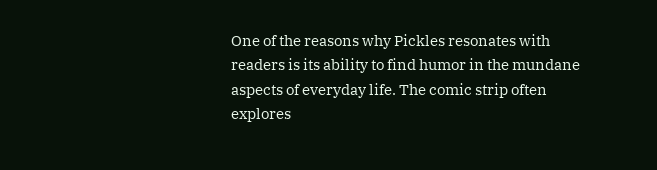One of the reasons why Pickles resonates with readers is its ability to find humor in the mundane aspects of everyday life. The comic strip often explores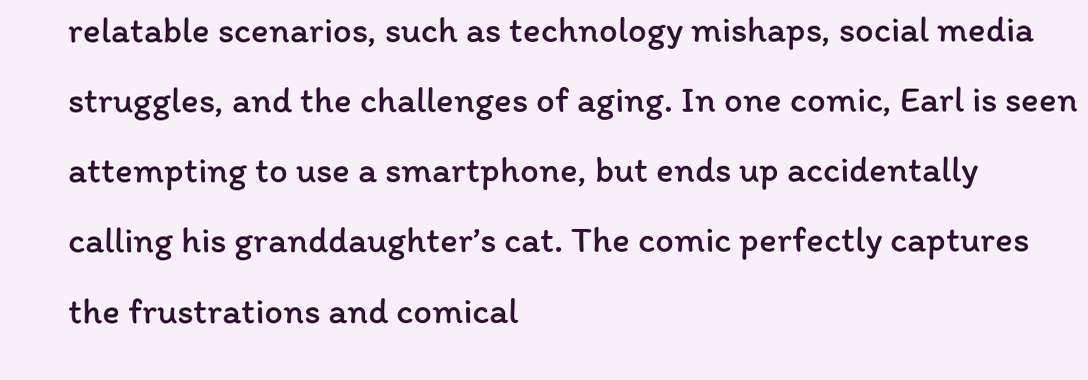relatable scenarios, such as technology mishaps, social media struggles, and the challenges of aging. In one comic, Earl is seen attempting to use a smartphone, but ends up accidentally calling his granddaughter’s cat. The comic perfectly captures the frustrations and comical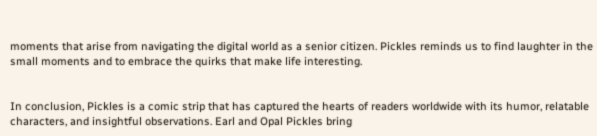moments that arise from navigating the digital world as a senior citizen. Pickles reminds us to find laughter in the small moments and to embrace the quirks that make life interesting.


In conclusion, Pickles is a comic strip that has captured the hearts of readers worldwide with its humor, relatable characters, and insightful observations. Earl and Opal Pickles bring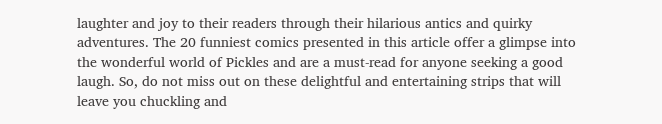laughter and joy to their readers through their hilarious antics and quirky adventures. The 20 funniest comics presented in this article offer a glimpse into the wonderful world of Pickles and are a must-read for anyone seeking a good laugh. So, do not miss out on these delightful and entertaining strips that will leave you chuckling and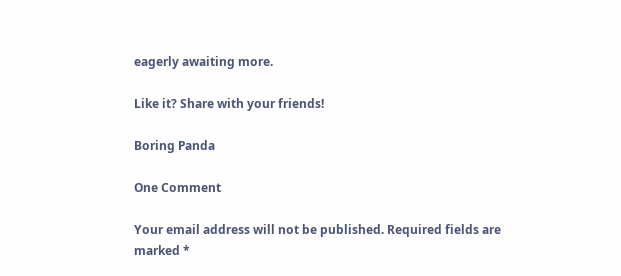eagerly awaiting more.

Like it? Share with your friends!

Boring Panda

One Comment

Your email address will not be published. Required fields are marked *